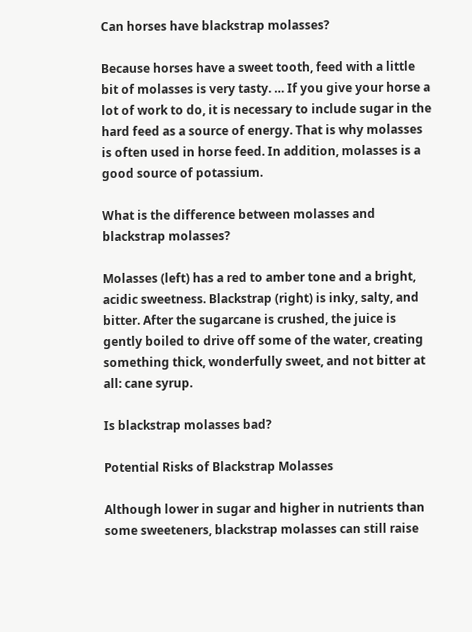Can horses have blackstrap molasses?

Because horses have a sweet tooth, feed with a little bit of molasses is very tasty. … If you give your horse a lot of work to do, it is necessary to include sugar in the hard feed as a source of energy. That is why molasses is often used in horse feed. In addition, molasses is a good source of potassium.

What is the difference between molasses and blackstrap molasses?

Molasses (left) has a red to amber tone and a bright, acidic sweetness. Blackstrap (right) is inky, salty, and bitter. After the sugarcane is crushed, the juice is gently boiled to drive off some of the water, creating something thick, wonderfully sweet, and not bitter at all: cane syrup.

Is blackstrap molasses bad?

Potential Risks of Blackstrap Molasses

Although lower in sugar and higher in nutrients than some sweeteners, blackstrap molasses can still raise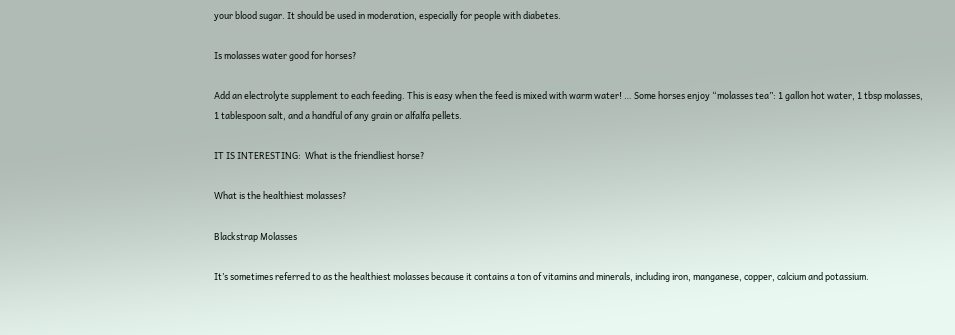your blood sugar. It should be used in moderation, especially for people with diabetes.

Is molasses water good for horses?

Add an electrolyte supplement to each feeding. This is easy when the feed is mixed with warm water! … Some horses enjoy “molasses tea”: 1 gallon hot water, 1 tbsp molasses, 1 tablespoon salt, and a handful of any grain or alfalfa pellets.

IT IS INTERESTING:  What is the friendliest horse?

What is the healthiest molasses?

Blackstrap Molasses

It’s sometimes referred to as the healthiest molasses because it contains a ton of vitamins and minerals, including iron, manganese, copper, calcium and potassium.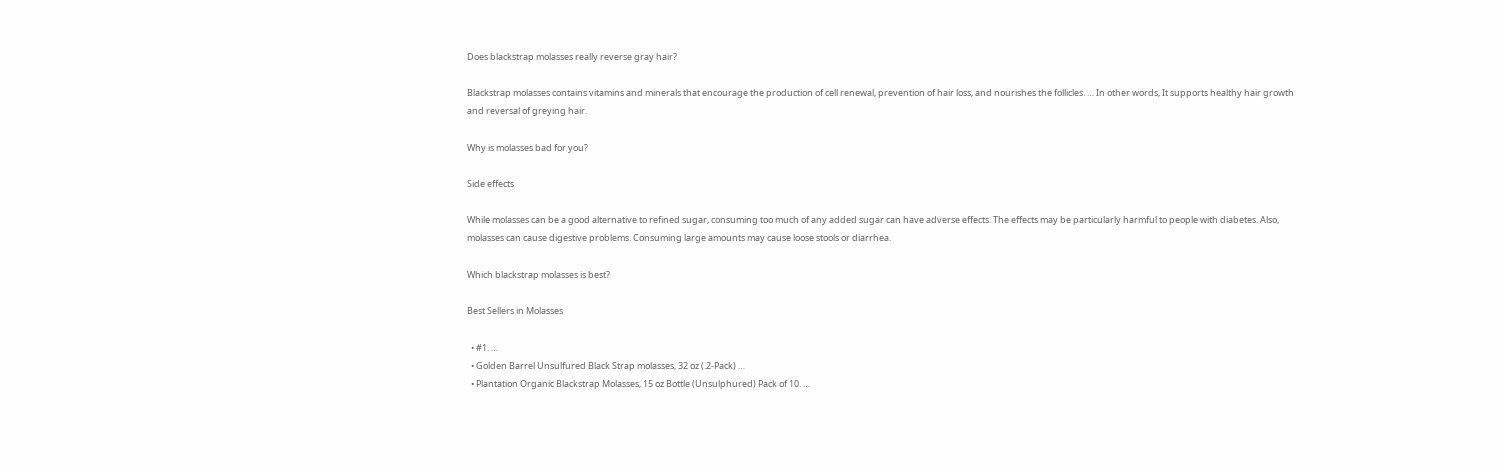Does blackstrap molasses really reverse gray hair?

Blackstrap molasses contains vitamins and minerals that encourage the production of cell renewal, prevention of hair loss, and nourishes the follicles. … In other words, It supports healthy hair growth and reversal of greying hair.

Why is molasses bad for you?

Side effects

While molasses can be a good alternative to refined sugar, consuming too much of any added sugar can have adverse effects. The effects may be particularly harmful to people with diabetes. Also, molasses can cause digestive problems. Consuming large amounts may cause loose stools or diarrhea.

Which blackstrap molasses is best?

Best Sellers in Molasses

  • #1. …
  • Golden Barrel Unsulfured Black Strap molasses, 32 oz (.2-Pack) …
  • Plantation Organic Blackstrap Molasses, 15 oz Bottle (Unsulphured) Pack of 10. …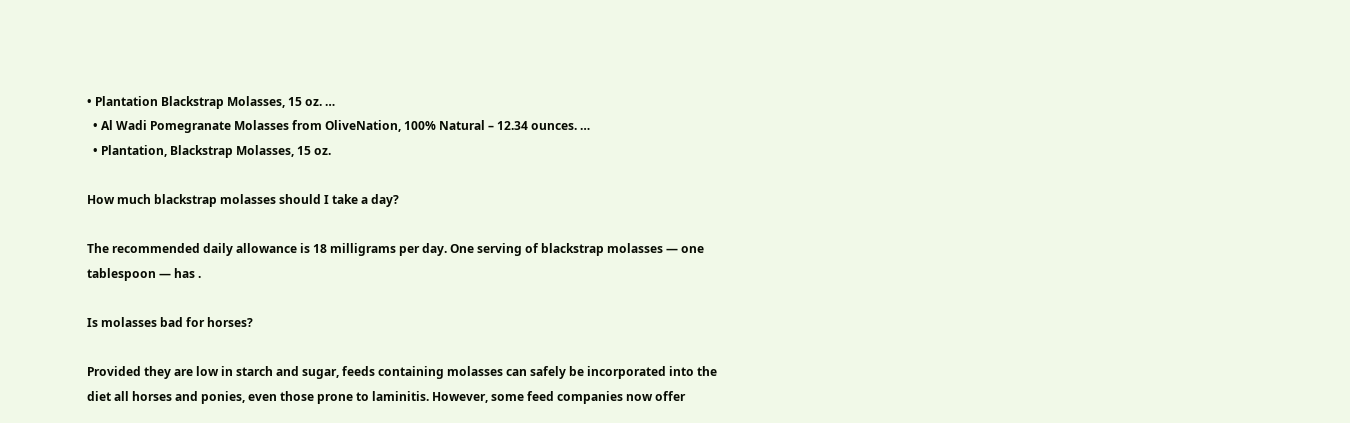• Plantation Blackstrap Molasses, 15 oz. …
  • Al Wadi Pomegranate Molasses from OliveNation, 100% Natural – 12.34 ounces. …
  • Plantation, Blackstrap Molasses, 15 oz.

How much blackstrap molasses should I take a day?

The recommended daily allowance is 18 milligrams per day. One serving of blackstrap molasses — one tablespoon — has .

Is molasses bad for horses?

Provided they are low in starch and sugar, feeds containing molasses can safely be incorporated into the diet all horses and ponies, even those prone to laminitis. However, some feed companies now offer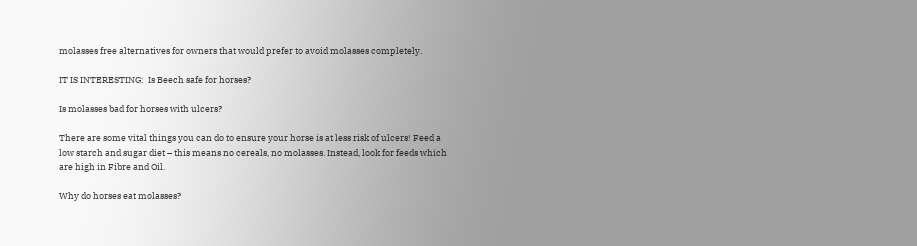molasses free alternatives for owners that would prefer to avoid molasses completely.

IT IS INTERESTING:  Is Beech safe for horses?

Is molasses bad for horses with ulcers?

There are some vital things you can do to ensure your horse is at less risk of ulcers! Feed a low starch and sugar diet – this means no cereals, no molasses. Instead, look for feeds which are high in Fibre and Oil.

Why do horses eat molasses?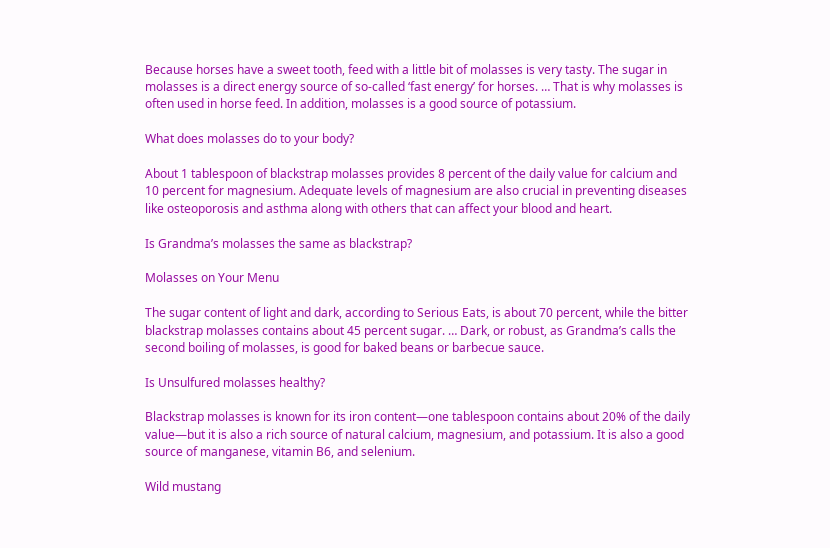Because horses have a sweet tooth, feed with a little bit of molasses is very tasty. The sugar in molasses is a direct energy source of so-called ‘fast energy’ for horses. … That is why molasses is often used in horse feed. In addition, molasses is a good source of potassium.

What does molasses do to your body?

About 1 tablespoon of blackstrap molasses provides 8 percent of the daily value for calcium and 10 percent for magnesium. Adequate levels of magnesium are also crucial in preventing diseases like osteoporosis and asthma along with others that can affect your blood and heart.

Is Grandma’s molasses the same as blackstrap?

Molasses on Your Menu

The sugar content of light and dark, according to Serious Eats, is about 70 percent, while the bitter blackstrap molasses contains about 45 percent sugar. … Dark, or robust, as Grandma’s calls the second boiling of molasses, is good for baked beans or barbecue sauce.

Is Unsulfured molasses healthy?

Blackstrap molasses is known for its iron content—one tablespoon contains about 20% of the daily value—but it is also a rich source of natural calcium, magnesium, and potassium. It is also a good source of manganese, vitamin B6, and selenium.

Wild mustang